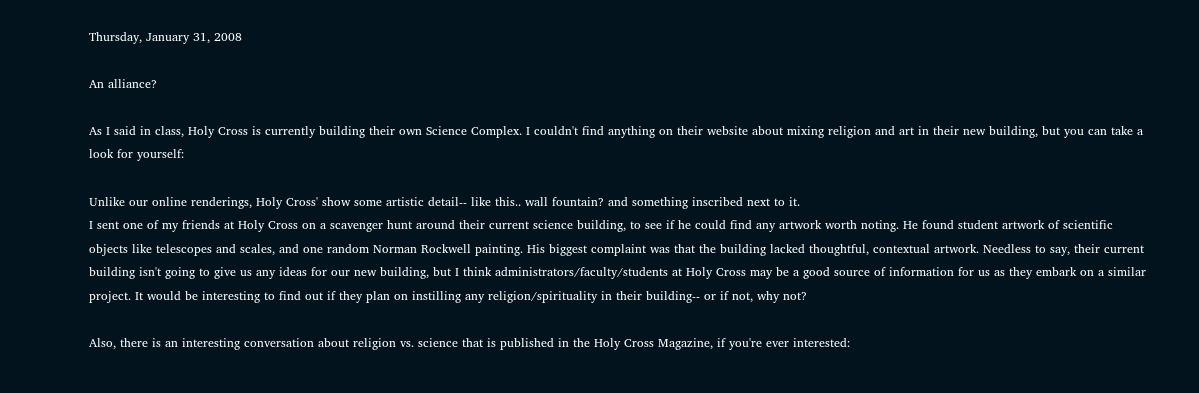Thursday, January 31, 2008

An alliance?

As I said in class, Holy Cross is currently building their own Science Complex. I couldn't find anything on their website about mixing religion and art in their new building, but you can take a look for yourself:

Unlike our online renderings, Holy Cross' show some artistic detail-- like this.. wall fountain? and something inscribed next to it.
I sent one of my friends at Holy Cross on a scavenger hunt around their current science building, to see if he could find any artwork worth noting. He found student artwork of scientific objects like telescopes and scales, and one random Norman Rockwell painting. His biggest complaint was that the building lacked thoughtful, contextual artwork. Needless to say, their current building isn't going to give us any ideas for our new building, but I think administrators/faculty/students at Holy Cross may be a good source of information for us as they embark on a similar project. It would be interesting to find out if they plan on instilling any religion/spirituality in their building-- or if not, why not?

Also, there is an interesting conversation about religion vs. science that is published in the Holy Cross Magazine, if you're ever interested: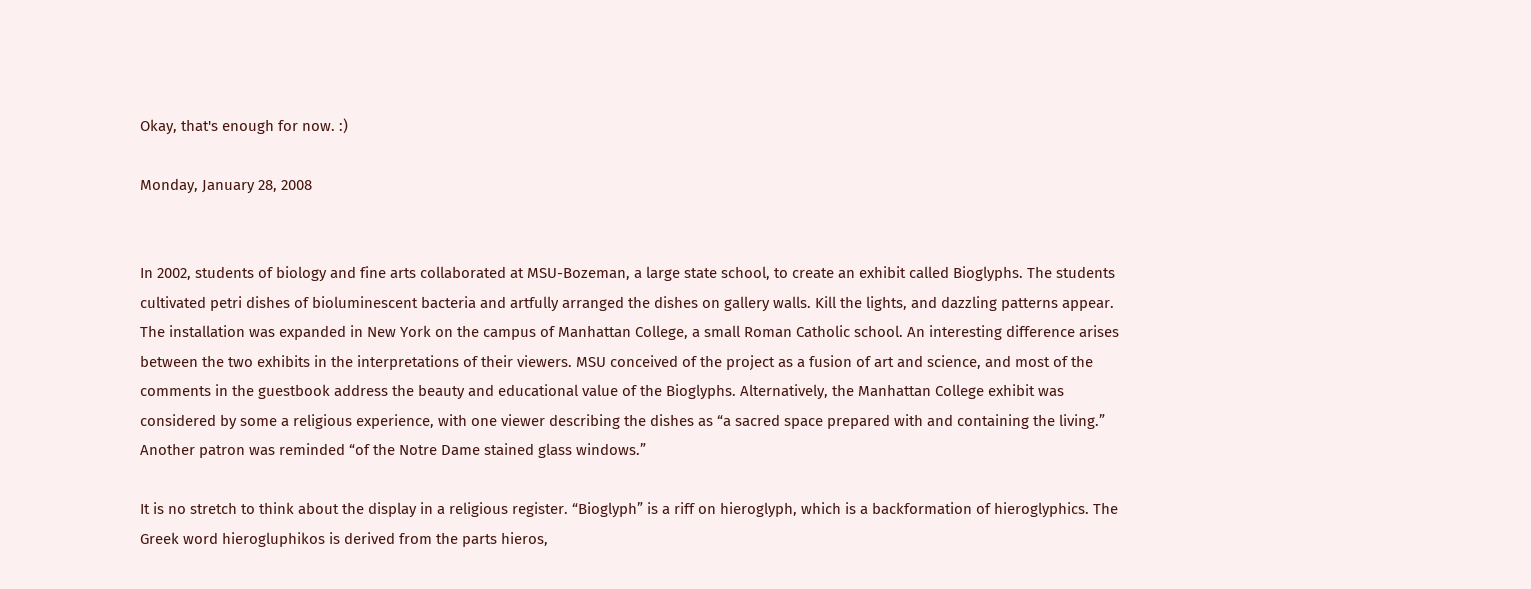Okay, that's enough for now. :)

Monday, January 28, 2008


In 2002, students of biology and fine arts collaborated at MSU-Bozeman, a large state school, to create an exhibit called Bioglyphs. The students cultivated petri dishes of bioluminescent bacteria and artfully arranged the dishes on gallery walls. Kill the lights, and dazzling patterns appear. The installation was expanded in New York on the campus of Manhattan College, a small Roman Catholic school. An interesting difference arises between the two exhibits in the interpretations of their viewers. MSU conceived of the project as a fusion of art and science, and most of the comments in the guestbook address the beauty and educational value of the Bioglyphs. Alternatively, the Manhattan College exhibit was considered by some a religious experience, with one viewer describing the dishes as “a sacred space prepared with and containing the living.” Another patron was reminded “of the Notre Dame stained glass windows.”

It is no stretch to think about the display in a religious register. “Bioglyph” is a riff on hieroglyph, which is a backformation of hieroglyphics. The Greek word hierogluphikos is derived from the parts hieros,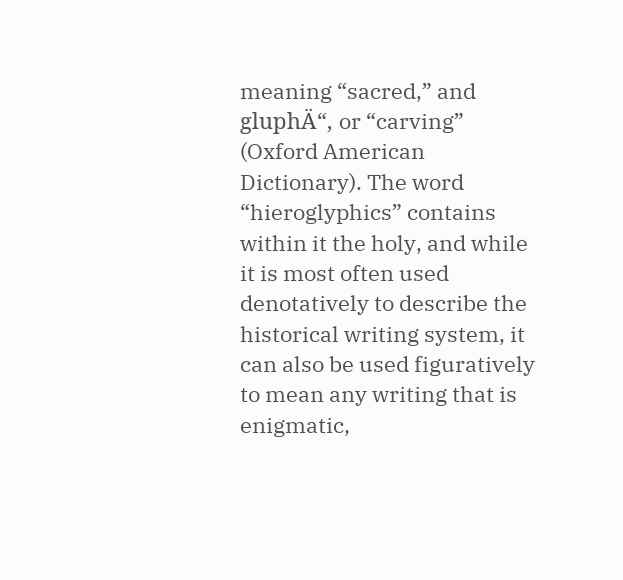meaning “sacred,” and gluphÄ“, or “carving” (Oxford American Dictionary). The word “hieroglyphics” contains within it the holy, and while it is most often used denotatively to describe the historical writing system, it can also be used figuratively to mean any writing that is enigmatic,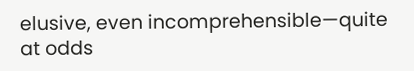elusive, even incomprehensible—quite at odds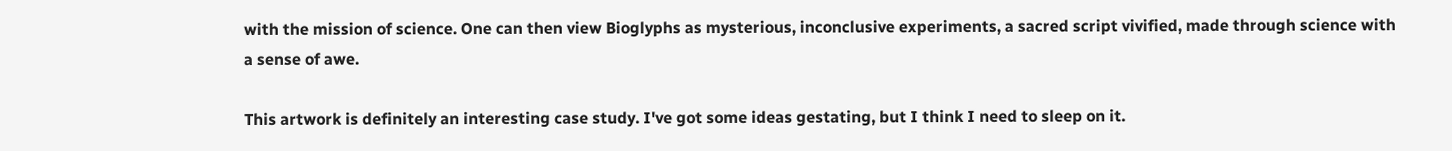with the mission of science. One can then view Bioglyphs as mysterious, inconclusive experiments, a sacred script vivified, made through science with a sense of awe.

This artwork is definitely an interesting case study. I've got some ideas gestating, but I think I need to sleep on it.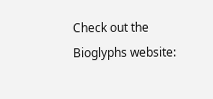Check out the Bioglyphs website: